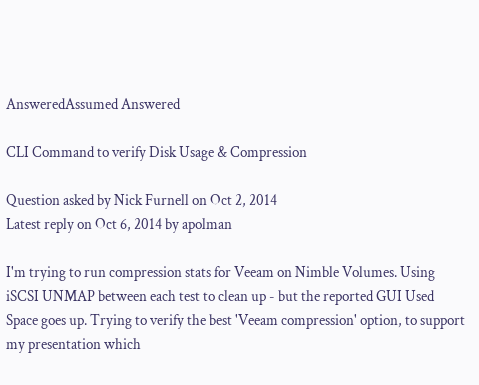AnsweredAssumed Answered

CLI Command to verify Disk Usage & Compression

Question asked by Nick Furnell on Oct 2, 2014
Latest reply on Oct 6, 2014 by apolman

I'm trying to run compression stats for Veeam on Nimble Volumes. Using iSCSI UNMAP between each test to clean up - but the reported GUI Used Space goes up. Trying to verify the best 'Veeam compression' option, to support my presentation which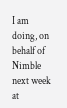I am doing, on behalf of Nimble next week at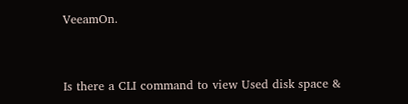VeeamOn.


Is there a CLI command to view Used disk space &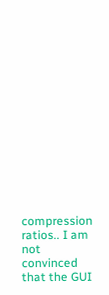compression ratios.. I am not convinced that the GUI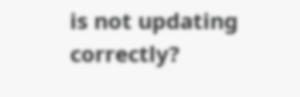is not updating correctly?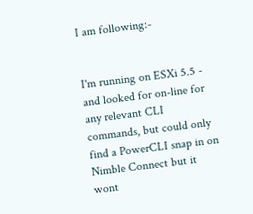I am following:-


I'm running on ESXi 5.5 - and looked for on-line for any relevant CLI commands, but could only find a PowerCLI snap in on Nimble Connect but it wont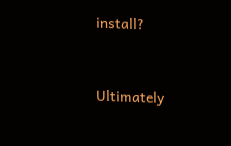install?


Ultimately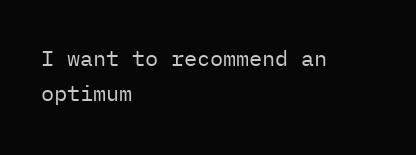I want to recommend an optimum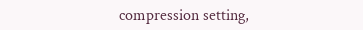compression setting,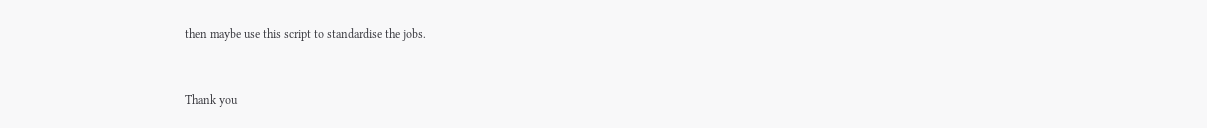then maybe use this script to standardise the jobs.


Thank you